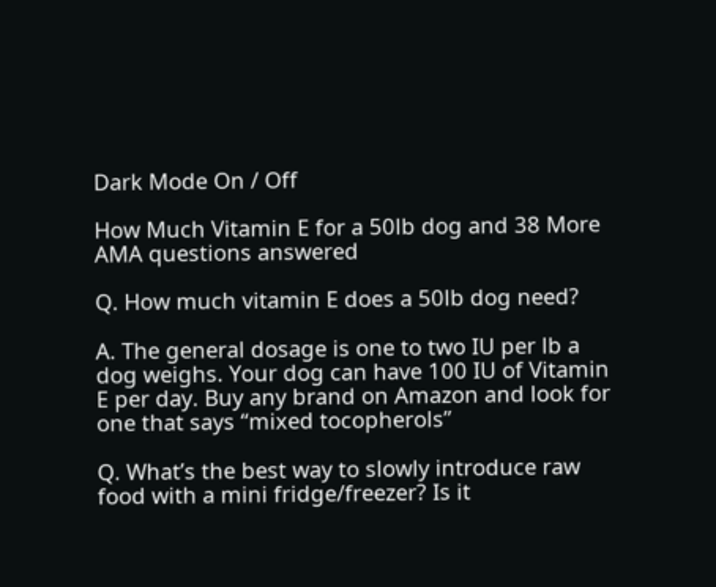Dark Mode On / Off

How Much Vitamin E for a 50lb dog and 38 More AMA questions answered

Q. How much vitamin E does a 50lb dog need?

A. The general dosage is one to two IU per lb a dog weighs. Your dog can have 100 IU of Vitamin E per day. Buy any brand on Amazon and look for one that says “mixed tocopherols”

Q. What’s the best way to slowly introduce raw food with a mini fridge/freezer? Is it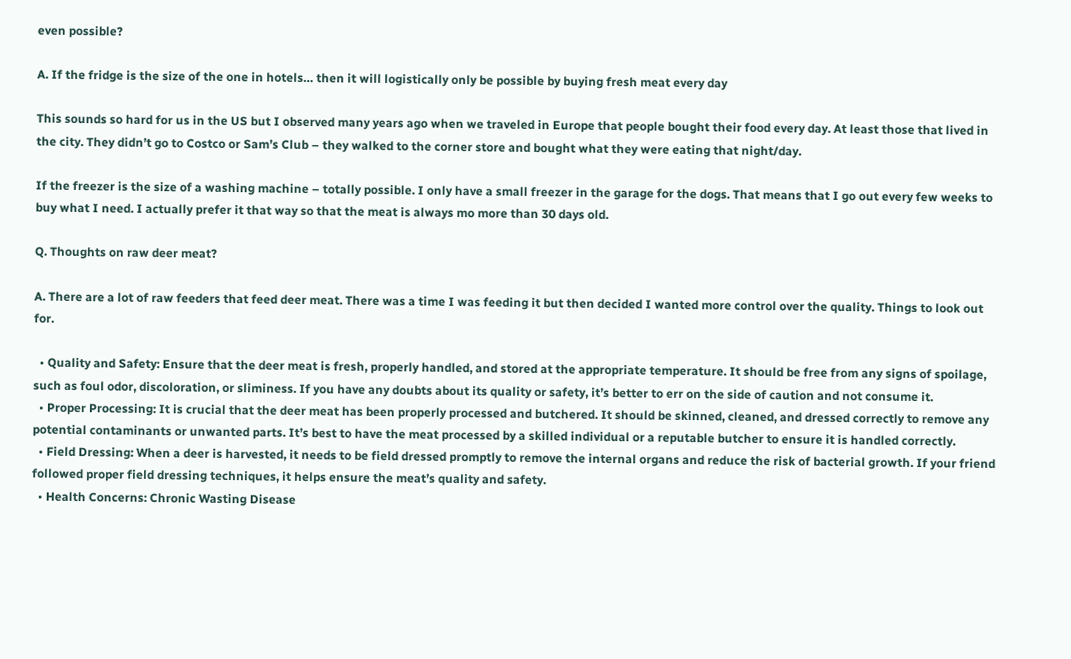even possible?

A. If the fridge is the size of the one in hotels… then it will logistically only be possible by buying fresh meat every day

This sounds so hard for us in the US but I observed many years ago when we traveled in Europe that people bought their food every day. At least those that lived in the city. They didn’t go to Costco or Sam’s Club – they walked to the corner store and bought what they were eating that night/day.

If the freezer is the size of a washing machine – totally possible. I only have a small freezer in the garage for the dogs. That means that I go out every few weeks to buy what I need. I actually prefer it that way so that the meat is always mo more than 30 days old.

Q. Thoughts on raw deer meat?

A. There are a lot of raw feeders that feed deer meat. There was a time I was feeding it but then decided I wanted more control over the quality. Things to look out for.

  • Quality and Safety: Ensure that the deer meat is fresh, properly handled, and stored at the appropriate temperature. It should be free from any signs of spoilage, such as foul odor, discoloration, or sliminess. If you have any doubts about its quality or safety, it’s better to err on the side of caution and not consume it.
  • Proper Processing: It is crucial that the deer meat has been properly processed and butchered. It should be skinned, cleaned, and dressed correctly to remove any potential contaminants or unwanted parts. It’s best to have the meat processed by a skilled individual or a reputable butcher to ensure it is handled correctly.
  • Field Dressing: When a deer is harvested, it needs to be field dressed promptly to remove the internal organs and reduce the risk of bacterial growth. If your friend followed proper field dressing techniques, it helps ensure the meat’s quality and safety.
  • Health Concerns: Chronic Wasting Disease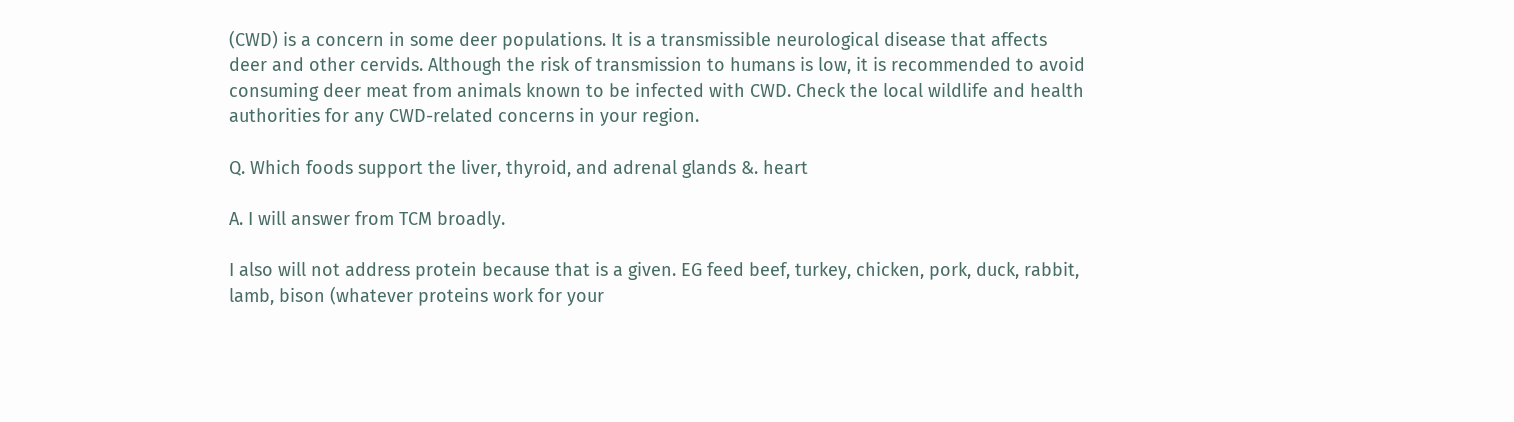(CWD) is a concern in some deer populations. It is a transmissible neurological disease that affects deer and other cervids. Although the risk of transmission to humans is low, it is recommended to avoid consuming deer meat from animals known to be infected with CWD. Check the local wildlife and health authorities for any CWD-related concerns in your region.

Q. Which foods support the liver, thyroid, and adrenal glands &. heart

A. I will answer from TCM broadly.

I also will not address protein because that is a given. EG feed beef, turkey, chicken, pork, duck, rabbit, lamb, bison (whatever proteins work for your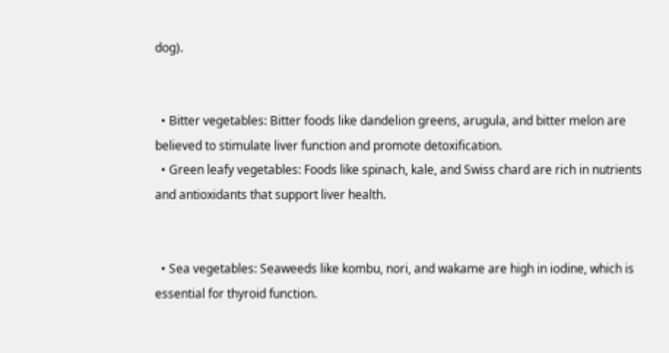dog).


  • Bitter vegetables: Bitter foods like dandelion greens, arugula, and bitter melon are believed to stimulate liver function and promote detoxification.
  • Green leafy vegetables: Foods like spinach, kale, and Swiss chard are rich in nutrients and antioxidants that support liver health.


  • Sea vegetables: Seaweeds like kombu, nori, and wakame are high in iodine, which is essential for thyroid function.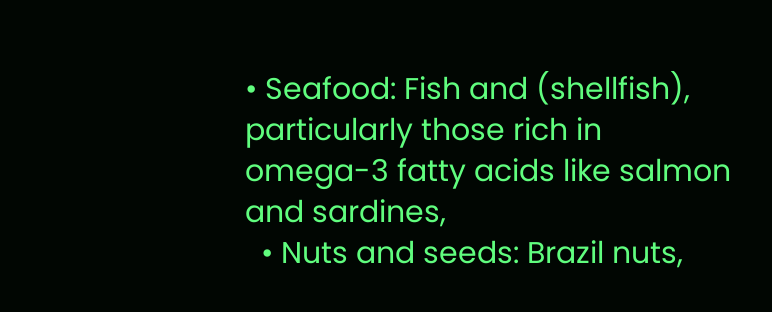• Seafood: Fish and (shellfish), particularly those rich in omega-3 fatty acids like salmon and sardines,
  • Nuts and seeds: Brazil nuts,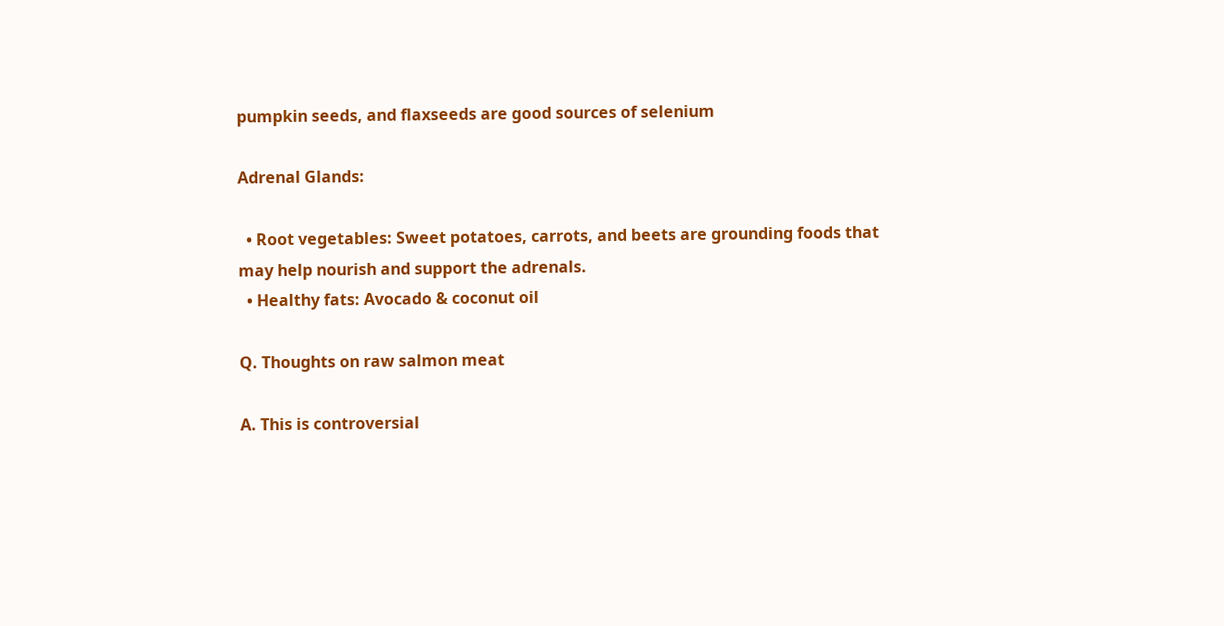pumpkin seeds, and flaxseeds are good sources of selenium

Adrenal Glands:

  • Root vegetables: Sweet potatoes, carrots, and beets are grounding foods that may help nourish and support the adrenals.
  • Healthy fats: Avocado & coconut oil

Q. Thoughts on raw salmon meat

A. This is controversial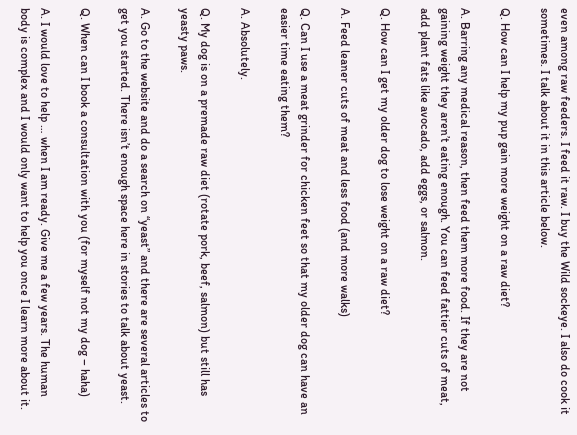even among raw feeders. I feed it raw. I buy the Wild sockeye. I also do cook it sometimes. I talk about it in this article below.

Q. How can I help my pup gain more weight on a raw diet?

A. Barring any medical reason, then feed them more food. If they are not gaining weight they aren’t eating enough. You can feed fattier cuts of meat, add plant fats like avocado, add eggs, or salmon.

Q. How can I get my older dog to lose weight on a raw diet?

A. Feed leaner cuts of meat and less food (and more walks)

Q. Can I use a meat grinder for chicken feet so that my older dog can have an easier time eating them?

A. Absolutely.

Q. My dog is on a premade raw diet (rotate pork, beef, salmon) but still has yeasty paws.

A. Go to the website and do a search on “yeast” and there are several articles to get you started. There isn’t enough space here in stories to talk about yeast.

Q. When can I book a consultation with you (for myself not my dog – haha)

A. I would love to help … when I am ready. Give me a few years. The human body is complex and I would only want to help you once I learn more about it.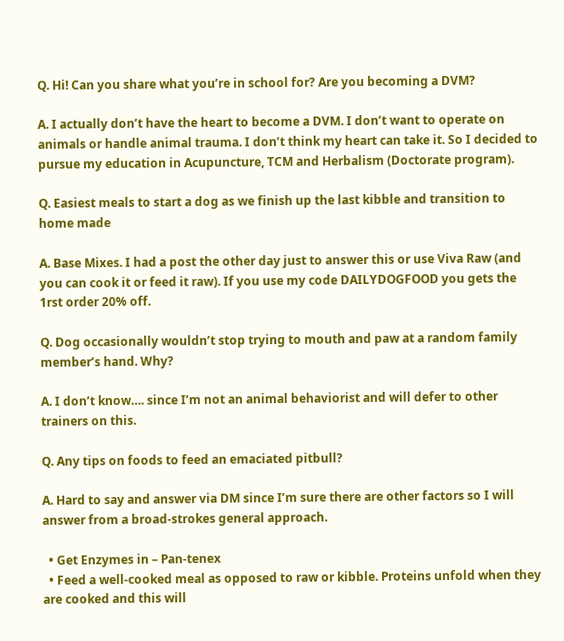Q. Hi! Can you share what you’re in school for? Are you becoming a DVM?

A. I actually don’t have the heart to become a DVM. I don’t want to operate on animals or handle animal trauma. I don’t think my heart can take it. So I decided to pursue my education in Acupuncture, TCM and Herbalism (Doctorate program).

Q. Easiest meals to start a dog as we finish up the last kibble and transition to home made

A. Base Mixes. I had a post the other day just to answer this or use Viva Raw (and you can cook it or feed it raw). If you use my code DAILYDOGFOOD you gets the 1rst order 20% off.

Q. Dog occasionally wouldn’t stop trying to mouth and paw at a random family member’s hand. Why?

A. I don’t know…. since I’m not an animal behaviorist and will defer to other trainers on this.

Q. Any tips on foods to feed an emaciated pitbull?

A. Hard to say and answer via DM since I’m sure there are other factors so I will answer from a broad-strokes general approach.

  • Get Enzymes in – Pan-tenex
  • Feed a well-cooked meal as opposed to raw or kibble. Proteins unfold when they are cooked and this will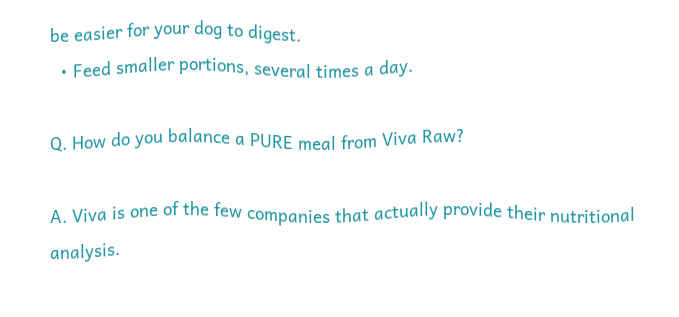be easier for your dog to digest.
  • Feed smaller portions, several times a day.

Q. How do you balance a PURE meal from Viva Raw?

A. Viva is one of the few companies that actually provide their nutritional analysis.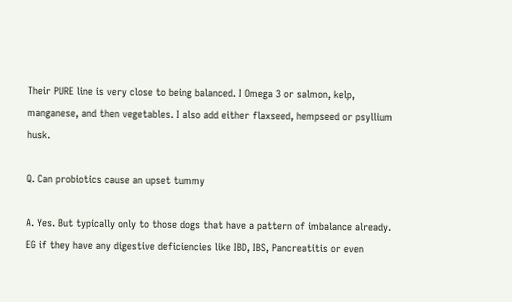Their PURE line is very close to being balanced. I Omega 3 or salmon, kelp, manganese, and then vegetables. I also add either flaxseed, hempseed or psyllium husk.

Q. Can probiotics cause an upset tummy

A. Yes. But typically only to those dogs that have a pattern of imbalance already. EG if they have any digestive deficiencies like IBD, IBS, Pancreatitis or even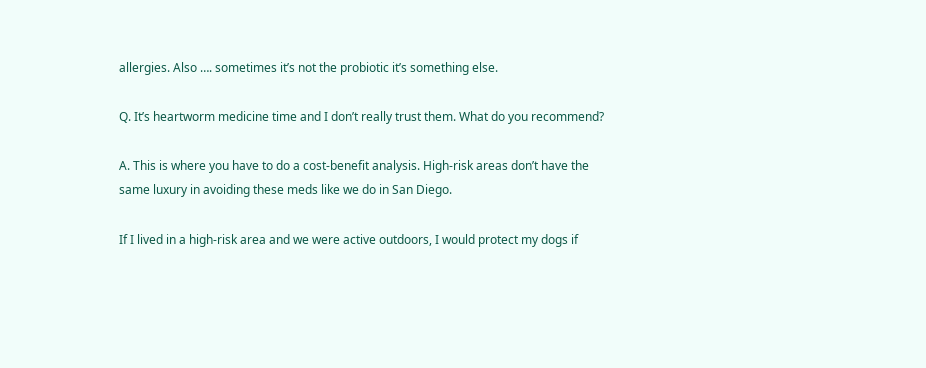allergies. Also …. sometimes it’s not the probiotic it’s something else.

Q. It’s heartworm medicine time and I don’t really trust them. What do you recommend?

A. This is where you have to do a cost-benefit analysis. High-risk areas don’t have the same luxury in avoiding these meds like we do in San Diego.

If I lived in a high-risk area and we were active outdoors, I would protect my dogs if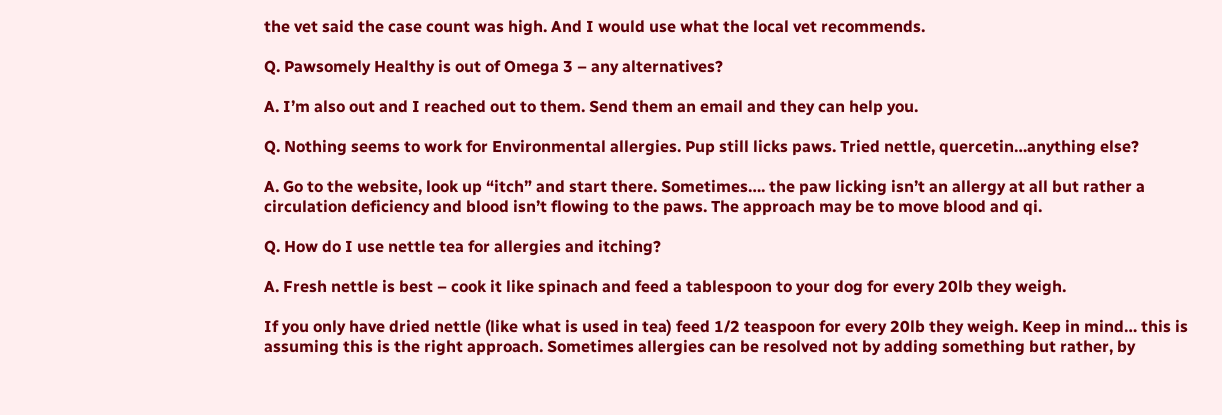the vet said the case count was high. And I would use what the local vet recommends.

Q. Pawsomely Healthy is out of Omega 3 – any alternatives?

A. I’m also out and I reached out to them. Send them an email and they can help you.

Q. Nothing seems to work for Environmental allergies. Pup still licks paws. Tried nettle, quercetin…anything else?

A. Go to the website, look up “itch” and start there. Sometimes…. the paw licking isn’t an allergy at all but rather a circulation deficiency and blood isn’t flowing to the paws. The approach may be to move blood and qi.

Q. How do I use nettle tea for allergies and itching?

A. Fresh nettle is best – cook it like spinach and feed a tablespoon to your dog for every 20lb they weigh.

If you only have dried nettle (like what is used in tea) feed 1/2 teaspoon for every 20lb they weigh. Keep in mind… this is assuming this is the right approach. Sometimes allergies can be resolved not by adding something but rather, by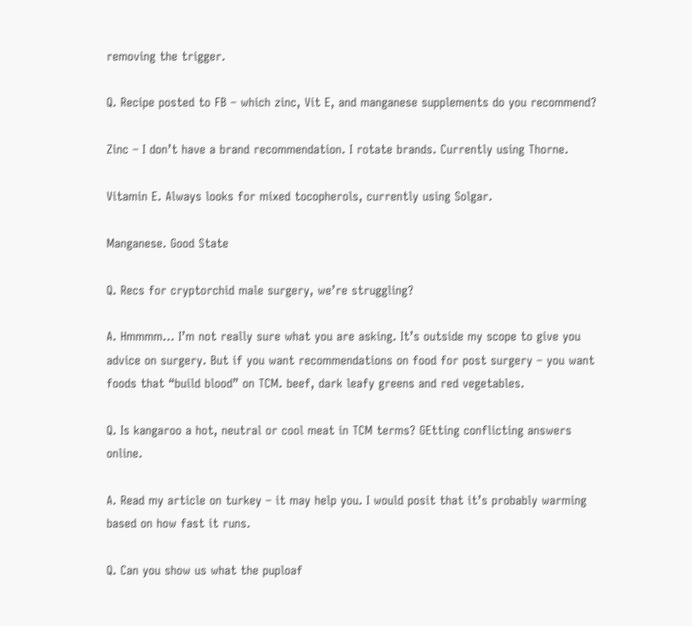removing the trigger.

Q. Recipe posted to FB – which zinc, Vit E, and manganese supplements do you recommend?

Zinc – I don’t have a brand recommendation. I rotate brands. Currently using Thorne.

Vitamin E. Always looks for mixed tocopherols, currently using Solgar.

Manganese. Good State

Q. Recs for cryptorchid male surgery, we’re struggling?

A. Hmmmm… I’m not really sure what you are asking. It’s outside my scope to give you advice on surgery. But if you want recommendations on food for post surgery – you want foods that “build blood” on TCM. beef, dark leafy greens and red vegetables.

Q. Is kangaroo a hot, neutral or cool meat in TCM terms? GEtting conflicting answers online.

A. Read my article on turkey – it may help you. I would posit that it’s probably warming based on how fast it runs.

Q. Can you show us what the puploaf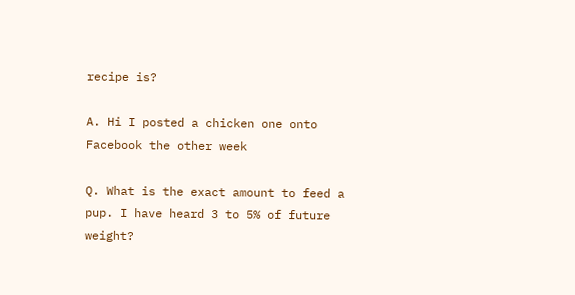recipe is?

A. Hi I posted a chicken one onto Facebook the other week

Q. What is the exact amount to feed a pup. I have heard 3 to 5% of future weight?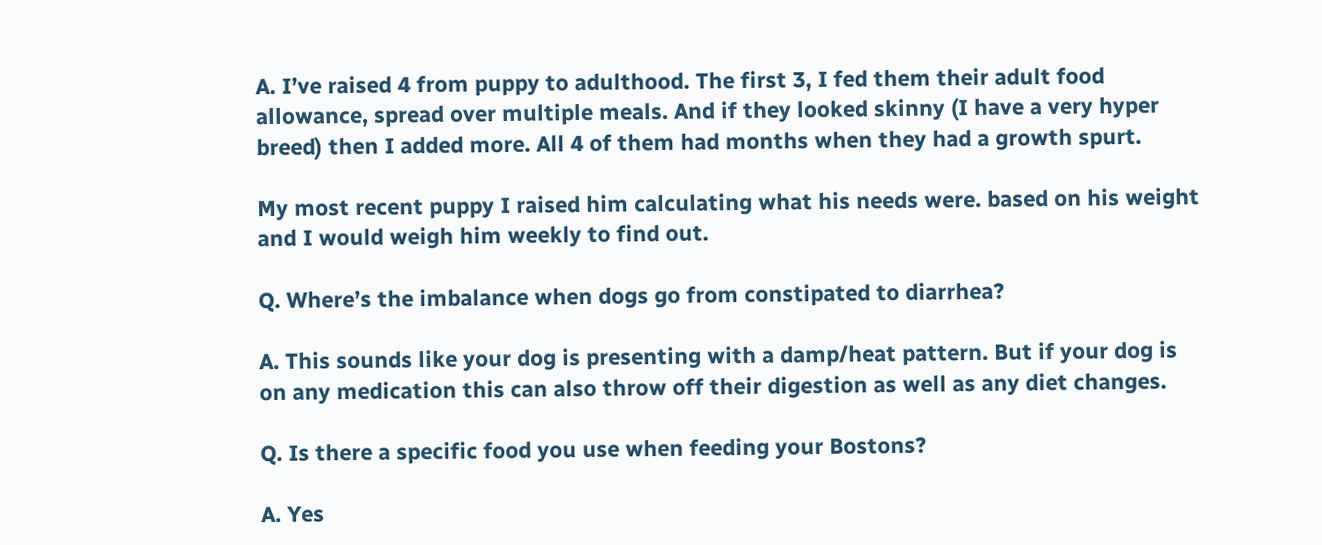A. I’ve raised 4 from puppy to adulthood. The first 3, I fed them their adult food allowance, spread over multiple meals. And if they looked skinny (I have a very hyper breed) then I added more. All 4 of them had months when they had a growth spurt.

My most recent puppy I raised him calculating what his needs were. based on his weight and I would weigh him weekly to find out.

Q. Where’s the imbalance when dogs go from constipated to diarrhea?

A. This sounds like your dog is presenting with a damp/heat pattern. But if your dog is on any medication this can also throw off their digestion as well as any diet changes.

Q. Is there a specific food you use when feeding your Bostons?

A. Yes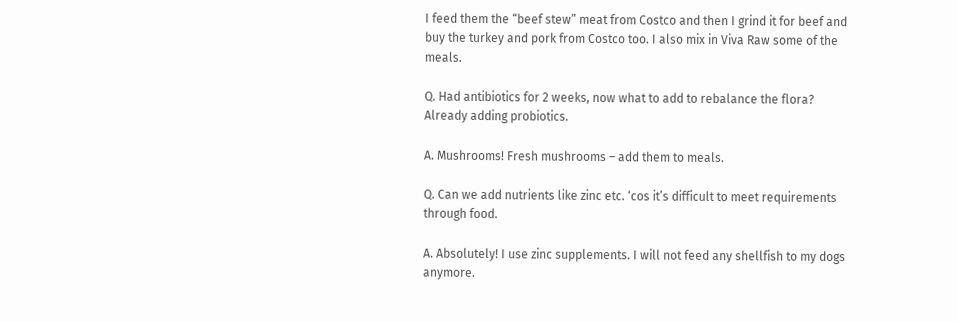I feed them the “beef stew” meat from Costco and then I grind it for beef and buy the turkey and pork from Costco too. I also mix in Viva Raw some of the meals.

Q. Had antibiotics for 2 weeks, now what to add to rebalance the flora? Already adding probiotics.

A. Mushrooms! Fresh mushrooms – add them to meals.

Q. Can we add nutrients like zinc etc. ‘cos it’s difficult to meet requirements through food.

A. Absolutely! I use zinc supplements. I will not feed any shellfish to my dogs anymore.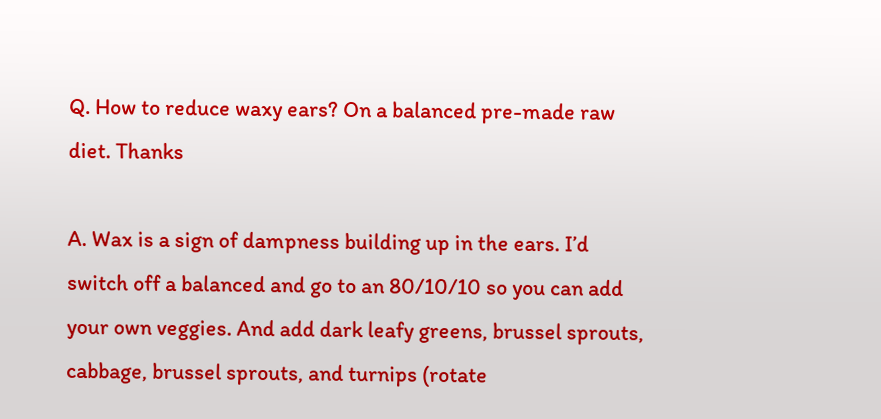Q. How to reduce waxy ears? On a balanced pre-made raw diet. Thanks

A. Wax is a sign of dampness building up in the ears. I’d switch off a balanced and go to an 80/10/10 so you can add your own veggies. And add dark leafy greens, brussel sprouts, cabbage, brussel sprouts, and turnips (rotate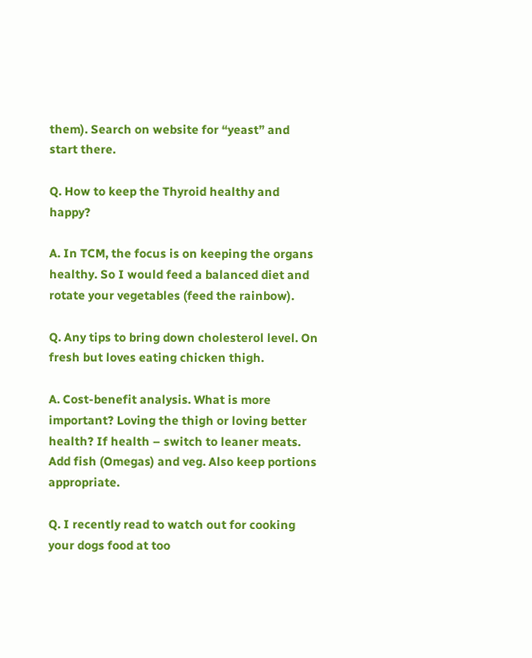them). Search on website for “yeast” and start there.

Q. How to keep the Thyroid healthy and happy?

A. In TCM, the focus is on keeping the organs healthy. So I would feed a balanced diet and rotate your vegetables (feed the rainbow).

Q. Any tips to bring down cholesterol level. On fresh but loves eating chicken thigh.

A. Cost-benefit analysis. What is more important? Loving the thigh or loving better health? If health – switch to leaner meats. Add fish (Omegas) and veg. Also keep portions appropriate.

Q. I recently read to watch out for cooking your dogs food at too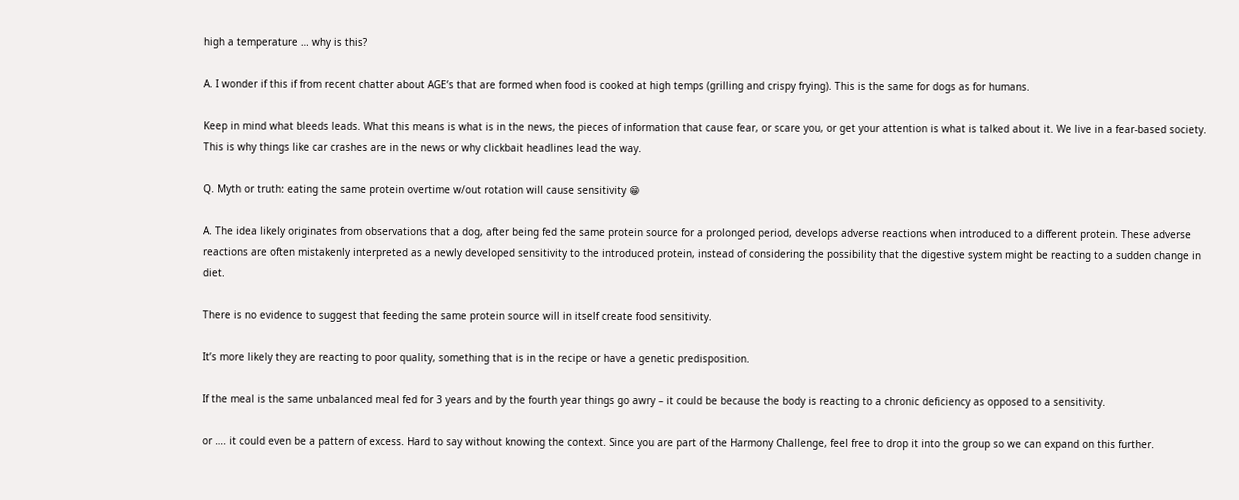high a temperature … why is this?

A. I wonder if this if from recent chatter about AGE’s that are formed when food is cooked at high temps (grilling and crispy frying). This is the same for dogs as for humans.

Keep in mind what bleeds leads. What this means is what is in the news, the pieces of information that cause fear, or scare you, or get your attention is what is talked about it. We live in a fear-based society. This is why things like car crashes are in the news or why clickbait headlines lead the way.

Q. Myth or truth: eating the same protein overtime w/out rotation will cause sensitivity 😁

A. The idea likely originates from observations that a dog, after being fed the same protein source for a prolonged period, develops adverse reactions when introduced to a different protein. These adverse reactions are often mistakenly interpreted as a newly developed sensitivity to the introduced protein, instead of considering the possibility that the digestive system might be reacting to a sudden change in diet.

There is no evidence to suggest that feeding the same protein source will in itself create food sensitivity.

It’s more likely they are reacting to poor quality, something that is in the recipe or have a genetic predisposition.

If the meal is the same unbalanced meal fed for 3 years and by the fourth year things go awry – it could be because the body is reacting to a chronic deficiency as opposed to a sensitivity.

or …. it could even be a pattern of excess. Hard to say without knowing the context. Since you are part of the Harmony Challenge, feel free to drop it into the group so we can expand on this further.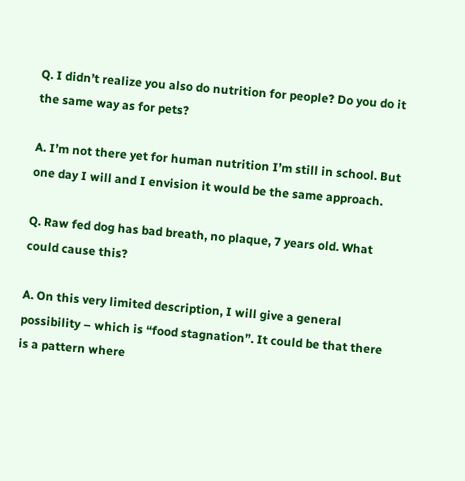Q. I didn’t realize you also do nutrition for people? Do you do it the same way as for pets?

A. I’m not there yet for human nutrition I’m still in school. But one day I will and I envision it would be the same approach.

Q. Raw fed dog has bad breath, no plaque, 7 years old. What could cause this?

A. On this very limited description, I will give a general possibility – which is “food stagnation”. It could be that there is a pattern where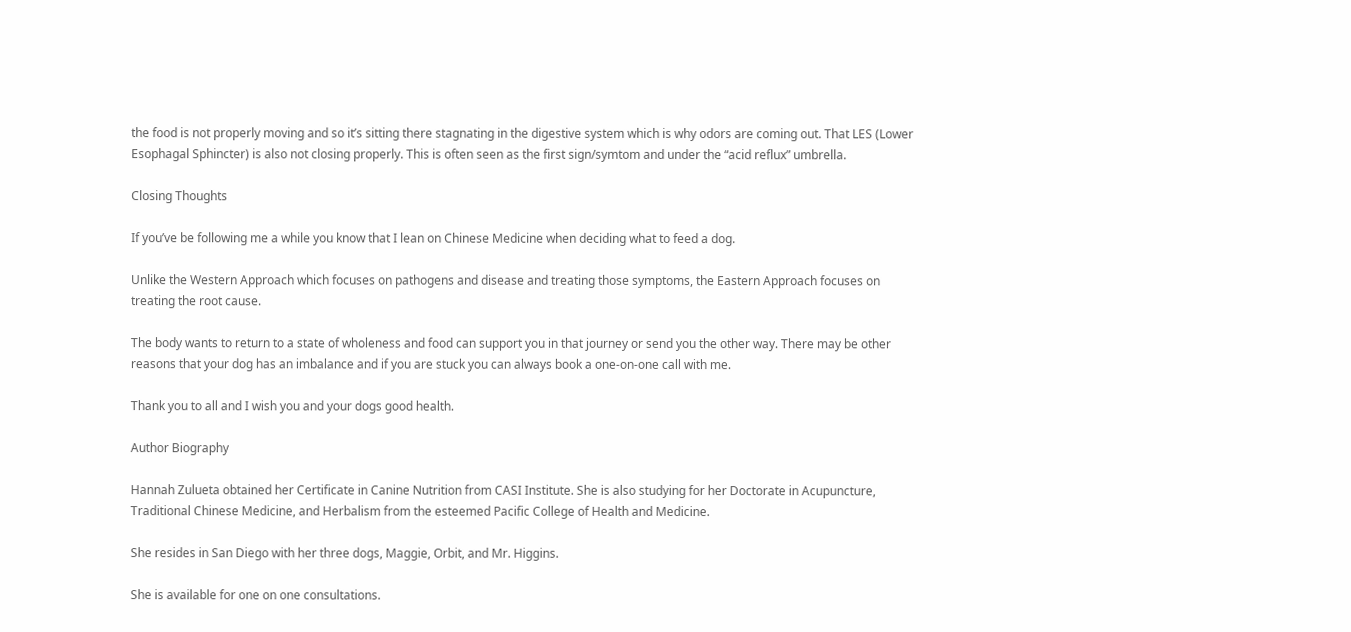the food is not properly moving and so it’s sitting there stagnating in the digestive system which is why odors are coming out. That LES (Lower Esophagal Sphincter) is also not closing properly. This is often seen as the first sign/symtom and under the “acid reflux” umbrella.

Closing Thoughts

If you’ve be following me a while you know that I lean on Chinese Medicine when deciding what to feed a dog.

Unlike the Western Approach which focuses on pathogens and disease and treating those symptoms, the Eastern Approach focuses on treating the root cause.

The body wants to return to a state of wholeness and food can support you in that journey or send you the other way. There may be other reasons that your dog has an imbalance and if you are stuck you can always book a one-on-one call with me.

Thank you to all and I wish you and your dogs good health.

Author Biography

Hannah Zulueta obtained her Certificate in Canine Nutrition from CASI Institute. She is also studying for her Doctorate in Acupuncture, Traditional Chinese Medicine, and Herbalism from the esteemed Pacific College of Health and Medicine.

She resides in San Diego with her three dogs, Maggie, Orbit, and Mr. Higgins.

She is available for one on one consultations.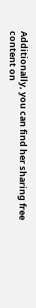Additionally, you can find her sharing free content on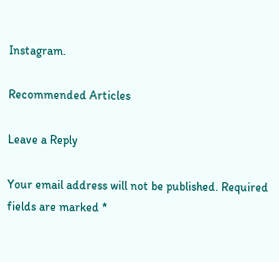Instagram.

Recommended Articles

Leave a Reply

Your email address will not be published. Required fields are marked *